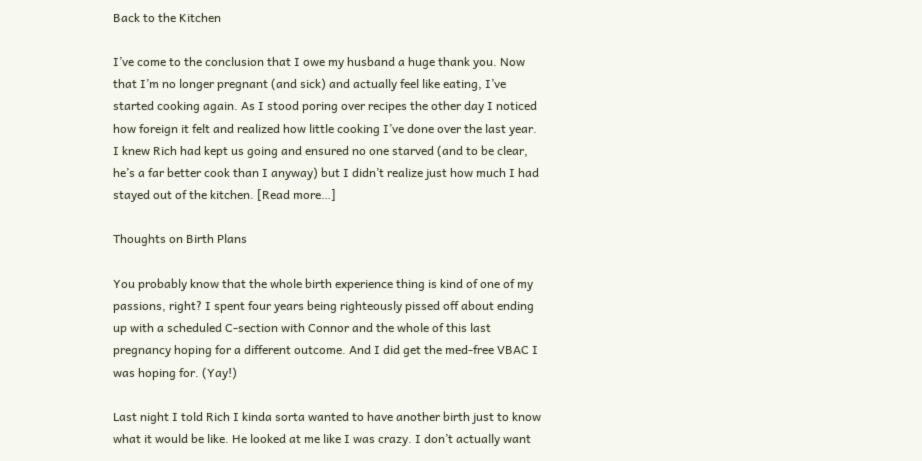Back to the Kitchen

I’ve come to the conclusion that I owe my husband a huge thank you. Now that I’m no longer pregnant (and sick) and actually feel like eating, I’ve started cooking again. As I stood poring over recipes the other day I noticed how foreign it felt and realized how little cooking I’ve done over the last year. I knew Rich had kept us going and ensured no one starved (and to be clear, he’s a far better cook than I anyway) but I didn’t realize just how much I had stayed out of the kitchen. [Read more…]

Thoughts on Birth Plans

You probably know that the whole birth experience thing is kind of one of my passions, right? I spent four years being righteously pissed off about ending up with a scheduled C-section with Connor and the whole of this last pregnancy hoping for a different outcome. And I did get the med-free VBAC I was hoping for. (Yay!)

Last night I told Rich I kinda sorta wanted to have another birth just to know what it would be like. He looked at me like I was crazy. I don’t actually want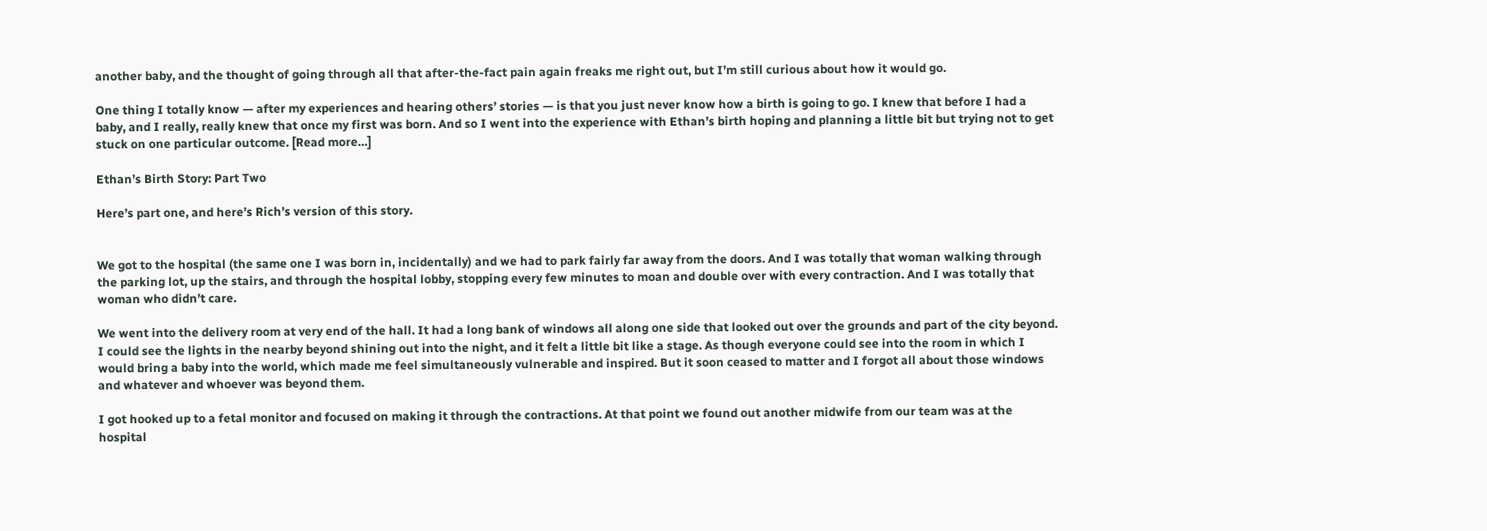another baby, and the thought of going through all that after-the-fact pain again freaks me right out, but I’m still curious about how it would go.

One thing I totally know — after my experiences and hearing others’ stories — is that you just never know how a birth is going to go. I knew that before I had a baby, and I really, really knew that once my first was born. And so I went into the experience with Ethan’s birth hoping and planning a little bit but trying not to get stuck on one particular outcome. [Read more…]

Ethan’s Birth Story: Part Two

Here’s part one, and here’s Rich’s version of this story.


We got to the hospital (the same one I was born in, incidentally) and we had to park fairly far away from the doors. And I was totally that woman walking through the parking lot, up the stairs, and through the hospital lobby, stopping every few minutes to moan and double over with every contraction. And I was totally that woman who didn’t care.

We went into the delivery room at very end of the hall. It had a long bank of windows all along one side that looked out over the grounds and part of the city beyond. I could see the lights in the nearby beyond shining out into the night, and it felt a little bit like a stage. As though everyone could see into the room in which I would bring a baby into the world, which made me feel simultaneously vulnerable and inspired. But it soon ceased to matter and I forgot all about those windows and whatever and whoever was beyond them.

I got hooked up to a fetal monitor and focused on making it through the contractions. At that point we found out another midwife from our team was at the hospital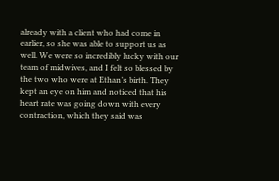already with a client who had come in earlier, so she was able to support us as well. We were so incredibly lucky with our team of midwives, and I felt so blessed by the two who were at Ethan’s birth. They kept an eye on him and noticed that his heart rate was going down with every contraction, which they said was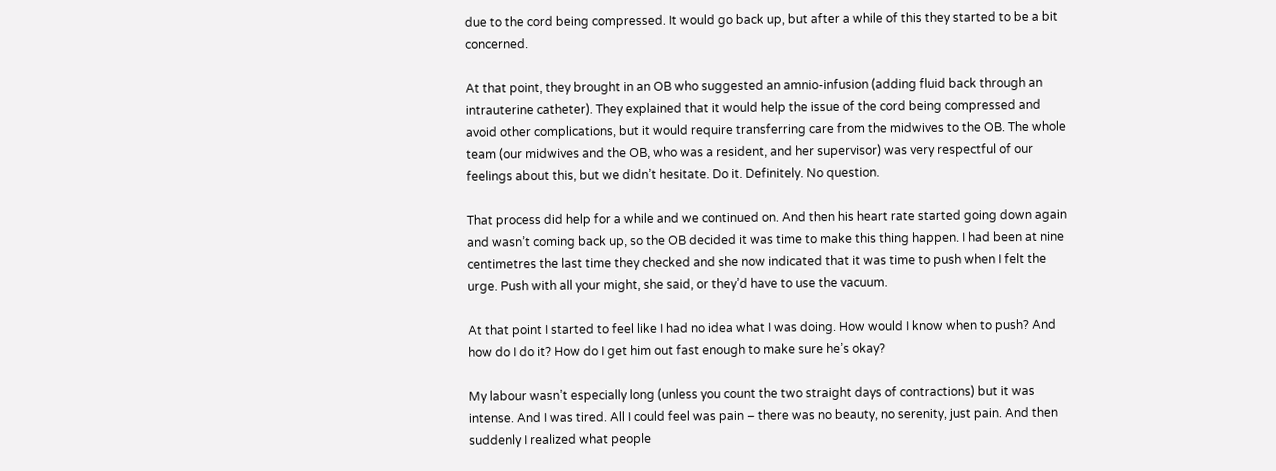due to the cord being compressed. It would go back up, but after a while of this they started to be a bit concerned.

At that point, they brought in an OB who suggested an amnio-infusion (adding fluid back through an intrauterine catheter). They explained that it would help the issue of the cord being compressed and avoid other complications, but it would require transferring care from the midwives to the OB. The whole team (our midwives and the OB, who was a resident, and her supervisor) was very respectful of our feelings about this, but we didn’t hesitate. Do it. Definitely. No question.

That process did help for a while and we continued on. And then his heart rate started going down again and wasn’t coming back up, so the OB decided it was time to make this thing happen. I had been at nine centimetres the last time they checked and she now indicated that it was time to push when I felt the urge. Push with all your might, she said, or they’d have to use the vacuum.

At that point I started to feel like I had no idea what I was doing. How would I know when to push? And how do I do it? How do I get him out fast enough to make sure he’s okay?

My labour wasn’t especially long (unless you count the two straight days of contractions) but it was intense. And I was tired. All I could feel was pain – there was no beauty, no serenity, just pain. And then suddenly I realized what people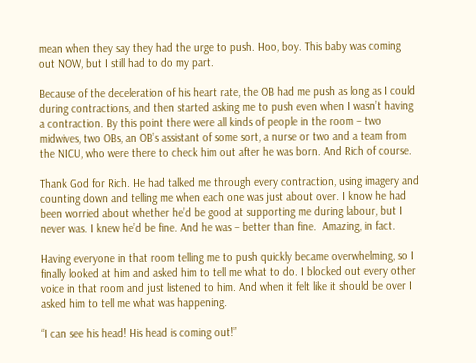mean when they say they had the urge to push. Hoo, boy. This baby was coming out NOW, but I still had to do my part.

Because of the deceleration of his heart rate, the OB had me push as long as I could during contractions, and then started asking me to push even when I wasn’t having a contraction. By this point there were all kinds of people in the room – two midwives, two OBs, an OB’s assistant of some sort, a nurse or two and a team from the NICU, who were there to check him out after he was born. And Rich of course.

Thank God for Rich. He had talked me through every contraction, using imagery and counting down and telling me when each one was just about over. I know he had been worried about whether he’d be good at supporting me during labour, but I never was. I knew he’d be fine. And he was – better than fine.  Amazing, in fact.

Having everyone in that room telling me to push quickly became overwhelming, so I finally looked at him and asked him to tell me what to do. I blocked out every other voice in that room and just listened to him. And when it felt like it should be over I asked him to tell me what was happening.

“I can see his head! His head is coming out!”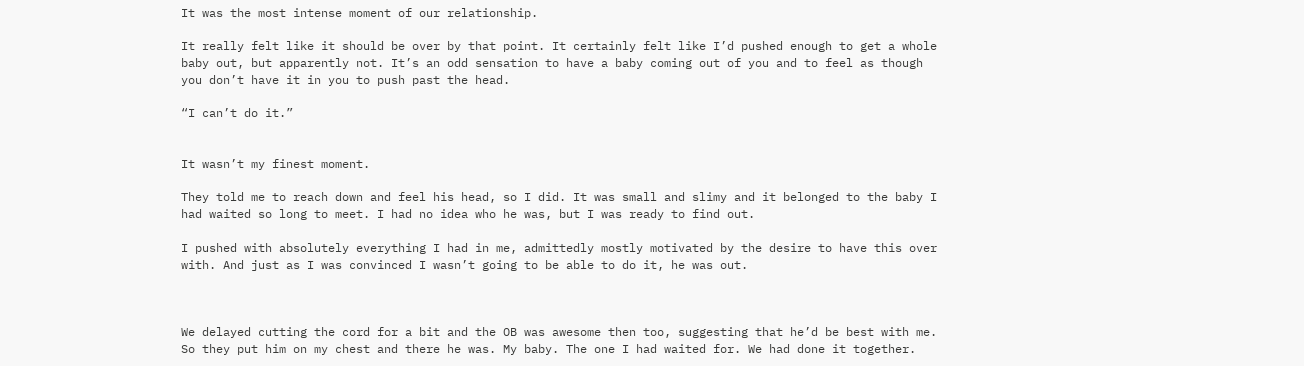It was the most intense moment of our relationship.

It really felt like it should be over by that point. It certainly felt like I’d pushed enough to get a whole baby out, but apparently not. It’s an odd sensation to have a baby coming out of you and to feel as though you don’t have it in you to push past the head.

“I can’t do it.”


It wasn’t my finest moment.

They told me to reach down and feel his head, so I did. It was small and slimy and it belonged to the baby I had waited so long to meet. I had no idea who he was, but I was ready to find out.

I pushed with absolutely everything I had in me, admittedly mostly motivated by the desire to have this over with. And just as I was convinced I wasn’t going to be able to do it, he was out.



We delayed cutting the cord for a bit and the OB was awesome then too, suggesting that he’d be best with me. So they put him on my chest and there he was. My baby. The one I had waited for. We had done it together.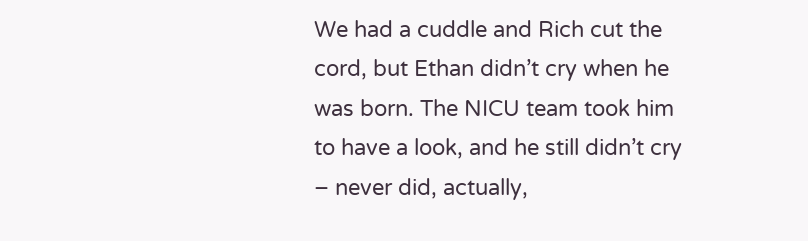We had a cuddle and Rich cut the cord, but Ethan didn’t cry when he was born. The NICU team took him to have a look, and he still didn’t cry – never did, actually,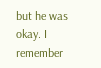but he was okay. I remember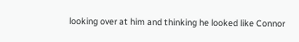looking over at him and thinking he looked like Connor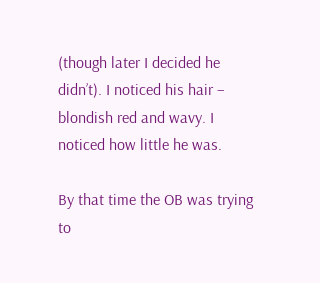(though later I decided he didn’t). I noticed his hair – blondish red and wavy. I noticed how little he was.

By that time the OB was trying to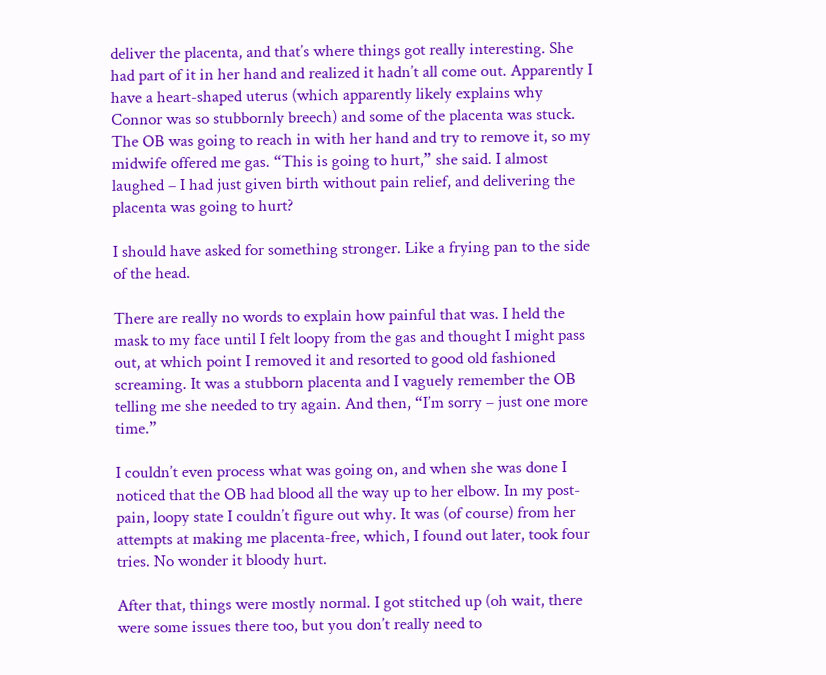deliver the placenta, and that’s where things got really interesting. She had part of it in her hand and realized it hadn’t all come out. Apparently I have a heart-shaped uterus (which apparently likely explains why Connor was so stubbornly breech) and some of the placenta was stuck. The OB was going to reach in with her hand and try to remove it, so my midwife offered me gas. “This is going to hurt,” she said. I almost laughed – I had just given birth without pain relief, and delivering the placenta was going to hurt?

I should have asked for something stronger. Like a frying pan to the side of the head.

There are really no words to explain how painful that was. I held the mask to my face until I felt loopy from the gas and thought I might pass out, at which point I removed it and resorted to good old fashioned screaming. It was a stubborn placenta and I vaguely remember the OB telling me she needed to try again. And then, “I’m sorry – just one more time.”

I couldn’t even process what was going on, and when she was done I noticed that the OB had blood all the way up to her elbow. In my post-pain, loopy state I couldn’t figure out why. It was (of course) from her attempts at making me placenta-free, which, I found out later, took four tries. No wonder it bloody hurt.

After that, things were mostly normal. I got stitched up (oh wait, there were some issues there too, but you don’t really need to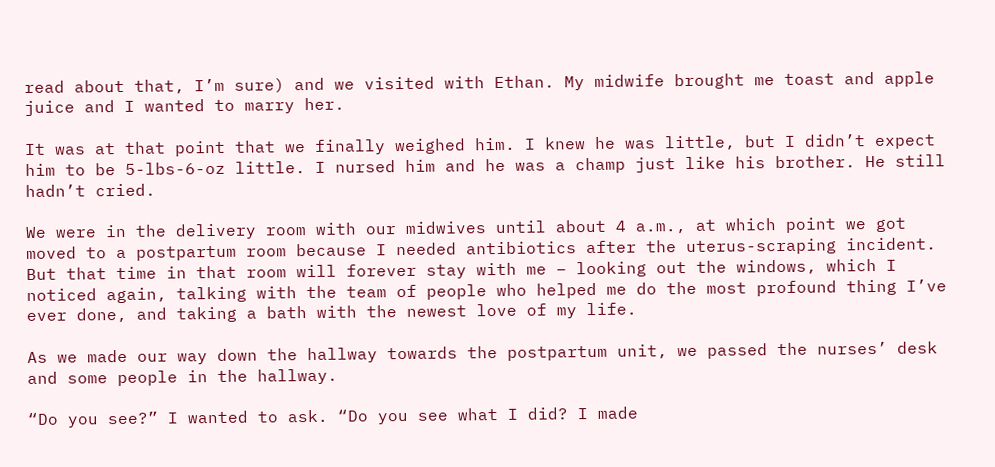read about that, I’m sure) and we visited with Ethan. My midwife brought me toast and apple juice and I wanted to marry her.

It was at that point that we finally weighed him. I knew he was little, but I didn’t expect him to be 5-lbs-6-oz little. I nursed him and he was a champ just like his brother. He still hadn’t cried.

We were in the delivery room with our midwives until about 4 a.m., at which point we got moved to a postpartum room because I needed antibiotics after the uterus-scraping incident. But that time in that room will forever stay with me – looking out the windows, which I noticed again, talking with the team of people who helped me do the most profound thing I’ve ever done, and taking a bath with the newest love of my life.

As we made our way down the hallway towards the postpartum unit, we passed the nurses’ desk and some people in the hallway.

“Do you see?” I wanted to ask. “Do you see what I did? I made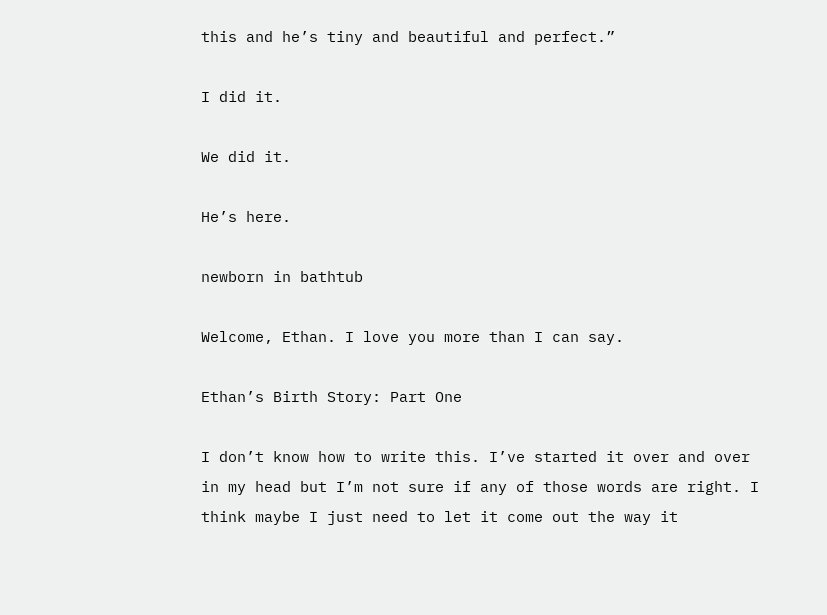this and he’s tiny and beautiful and perfect.”

I did it.

We did it.

He’s here.

newborn in bathtub

Welcome, Ethan. I love you more than I can say.

Ethan’s Birth Story: Part One

I don’t know how to write this. I’ve started it over and over in my head but I’m not sure if any of those words are right. I think maybe I just need to let it come out the way it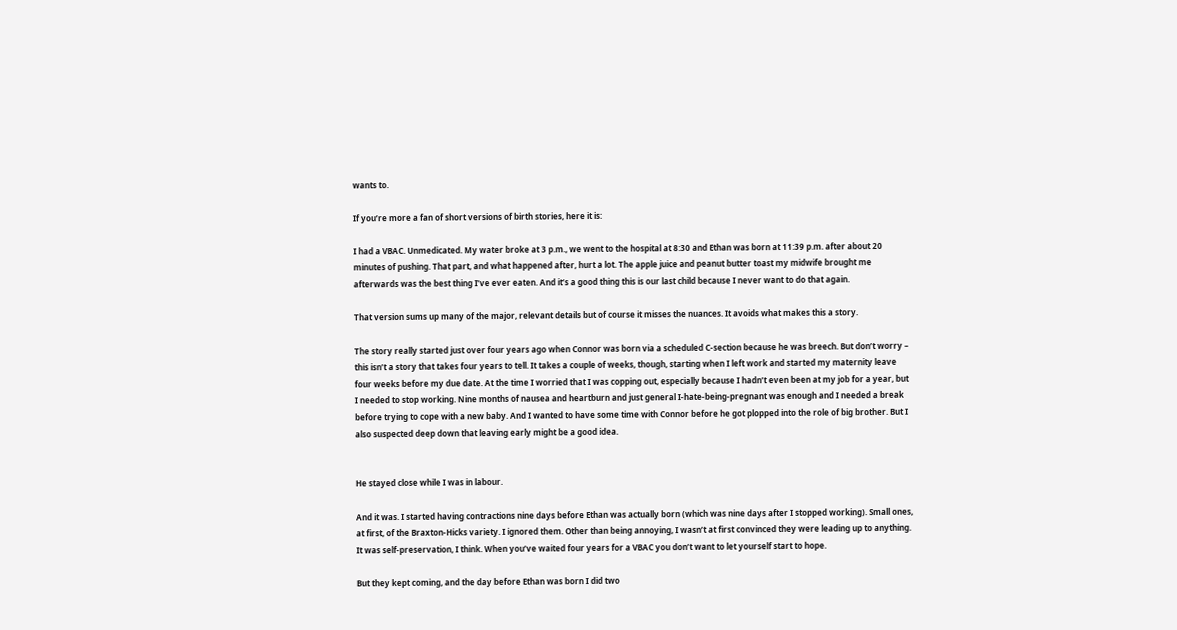wants to.

If you’re more a fan of short versions of birth stories, here it is:

I had a VBAC. Unmedicated. My water broke at 3 p.m., we went to the hospital at 8:30 and Ethan was born at 11:39 p.m. after about 20 minutes of pushing. That part, and what happened after, hurt a lot. The apple juice and peanut butter toast my midwife brought me afterwards was the best thing I’ve ever eaten. And it’s a good thing this is our last child because I never want to do that again.

That version sums up many of the major, relevant details but of course it misses the nuances. It avoids what makes this a story.

The story really started just over four years ago when Connor was born via a scheduled C-section because he was breech. But don’t worry – this isn’t a story that takes four years to tell. It takes a couple of weeks, though, starting when I left work and started my maternity leave four weeks before my due date. At the time I worried that I was copping out, especially because I hadn’t even been at my job for a year, but I needed to stop working. Nine months of nausea and heartburn and just general I-hate-being-pregnant was enough and I needed a break before trying to cope with a new baby. And I wanted to have some time with Connor before he got plopped into the role of big brother. But I also suspected deep down that leaving early might be a good idea.


He stayed close while I was in labour.

And it was. I started having contractions nine days before Ethan was actually born (which was nine days after I stopped working). Small ones, at first, of the Braxton-Hicks variety. I ignored them. Other than being annoying, I wasn’t at first convinced they were leading up to anything. It was self-preservation, I think. When you’ve waited four years for a VBAC you don’t want to let yourself start to hope.

But they kept coming, and the day before Ethan was born I did two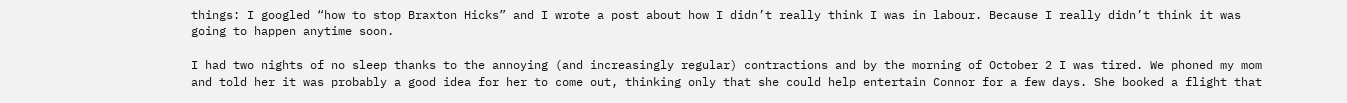things: I googled “how to stop Braxton Hicks” and I wrote a post about how I didn’t really think I was in labour. Because I really didn’t think it was going to happen anytime soon.

I had two nights of no sleep thanks to the annoying (and increasingly regular) contractions and by the morning of October 2 I was tired. We phoned my mom and told her it was probably a good idea for her to come out, thinking only that she could help entertain Connor for a few days. She booked a flight that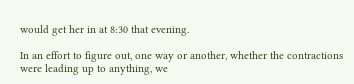would get her in at 8:30 that evening.

In an effort to figure out, one way or another, whether the contractions were leading up to anything, we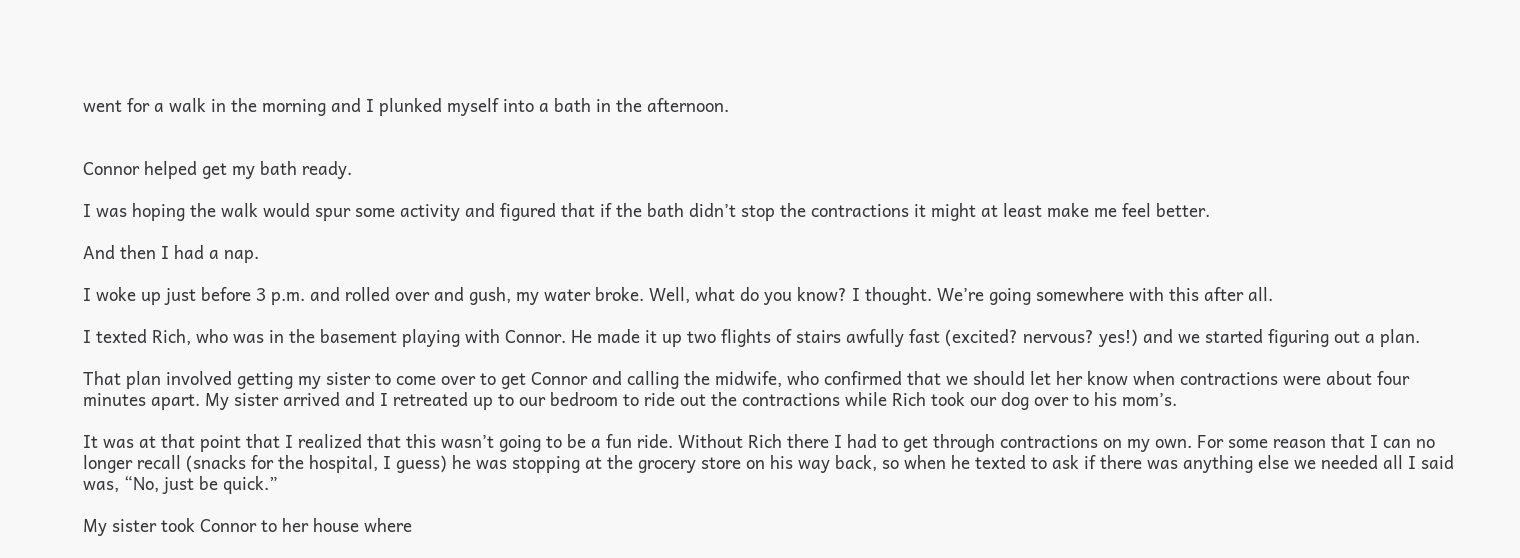went for a walk in the morning and I plunked myself into a bath in the afternoon.


Connor helped get my bath ready.

I was hoping the walk would spur some activity and figured that if the bath didn’t stop the contractions it might at least make me feel better.

And then I had a nap.

I woke up just before 3 p.m. and rolled over and gush, my water broke. Well, what do you know? I thought. We’re going somewhere with this after all.

I texted Rich, who was in the basement playing with Connor. He made it up two flights of stairs awfully fast (excited? nervous? yes!) and we started figuring out a plan.

That plan involved getting my sister to come over to get Connor and calling the midwife, who confirmed that we should let her know when contractions were about four minutes apart. My sister arrived and I retreated up to our bedroom to ride out the contractions while Rich took our dog over to his mom’s.

It was at that point that I realized that this wasn’t going to be a fun ride. Without Rich there I had to get through contractions on my own. For some reason that I can no longer recall (snacks for the hospital, I guess) he was stopping at the grocery store on his way back, so when he texted to ask if there was anything else we needed all I said was, “No, just be quick.”

My sister took Connor to her house where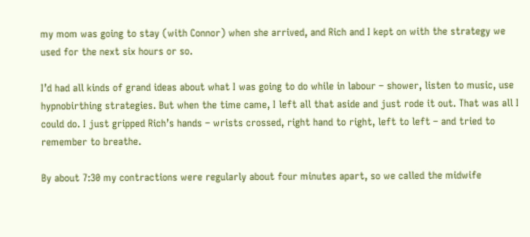my mom was going to stay (with Connor) when she arrived, and Rich and I kept on with the strategy we used for the next six hours or so.

I’d had all kinds of grand ideas about what I was going to do while in labour – shower, listen to music, use hypnobirthing strategies. But when the time came, I left all that aside and just rode it out. That was all I could do. I just gripped Rich’s hands – wrists crossed, right hand to right, left to left – and tried to remember to breathe.

By about 7:30 my contractions were regularly about four minutes apart, so we called the midwife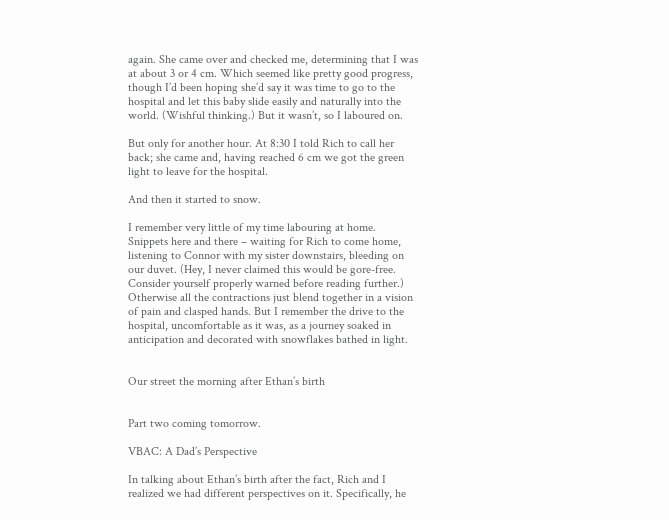again. She came over and checked me, determining that I was at about 3 or 4 cm. Which seemed like pretty good progress, though I’d been hoping she’d say it was time to go to the hospital and let this baby slide easily and naturally into the world. (Wishful thinking.) But it wasn’t, so I laboured on.

But only for another hour. At 8:30 I told Rich to call her back; she came and, having reached 6 cm we got the green light to leave for the hospital.

And then it started to snow.

I remember very little of my time labouring at home. Snippets here and there – waiting for Rich to come home, listening to Connor with my sister downstairs, bleeding on our duvet. (Hey, I never claimed this would be gore-free. Consider yourself properly warned before reading further.) Otherwise all the contractions just blend together in a vision of pain and clasped hands. But I remember the drive to the hospital, uncomfortable as it was, as a journey soaked in anticipation and decorated with snowflakes bathed in light.


Our street the morning after Ethan’s birth


Part two coming tomorrow.

VBAC: A Dad’s Perspective

In talking about Ethan’s birth after the fact, Rich and I realized we had different perspectives on it. Specifically, he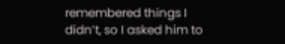remembered things I didn’t, so I asked him to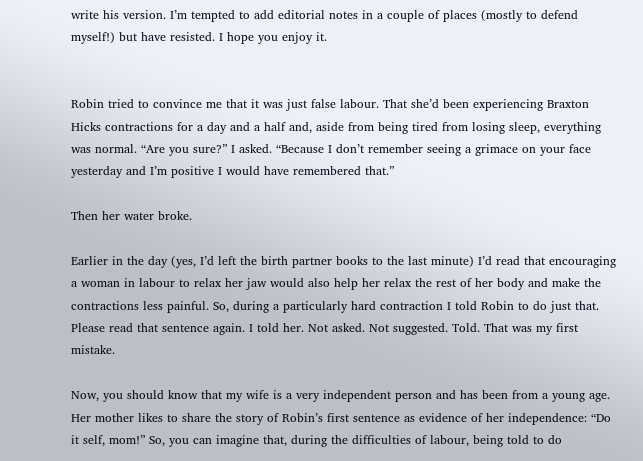write his version. I’m tempted to add editorial notes in a couple of places (mostly to defend myself!) but have resisted. I hope you enjoy it.


Robin tried to convince me that it was just false labour. That she’d been experiencing Braxton Hicks contractions for a day and a half and, aside from being tired from losing sleep, everything was normal. “Are you sure?” I asked. “Because I don’t remember seeing a grimace on your face yesterday and I’m positive I would have remembered that.”

Then her water broke.

Earlier in the day (yes, I’d left the birth partner books to the last minute) I’d read that encouraging a woman in labour to relax her jaw would also help her relax the rest of her body and make the contractions less painful. So, during a particularly hard contraction I told Robin to do just that. Please read that sentence again. I told her. Not asked. Not suggested. Told. That was my first mistake.

Now, you should know that my wife is a very independent person and has been from a young age. Her mother likes to share the story of Robin’s first sentence as evidence of her independence: “Do it self, mom!” So, you can imagine that, during the difficulties of labour, being told to do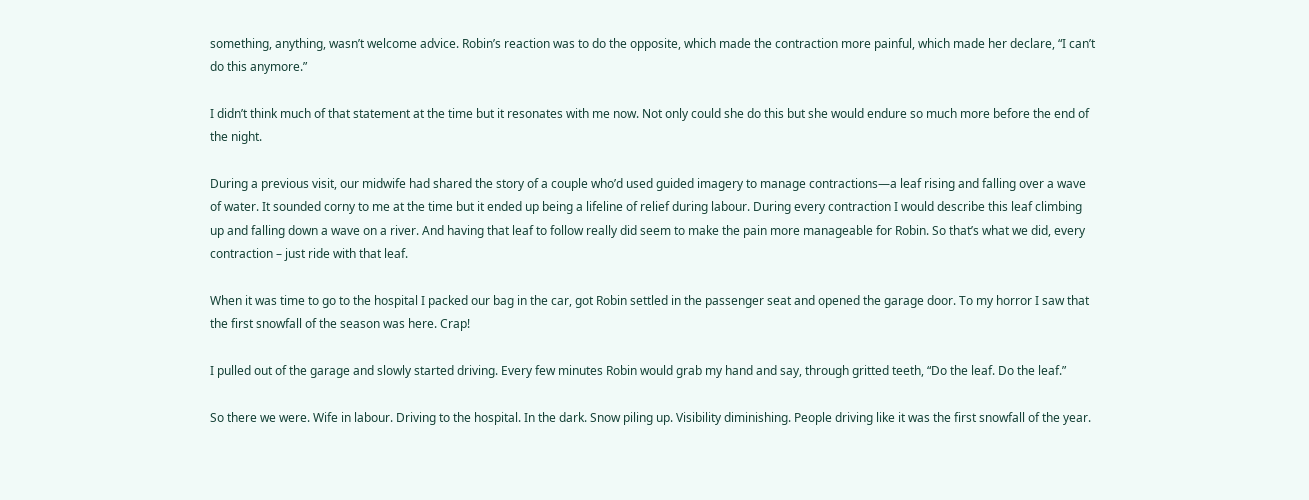something, anything, wasn’t welcome advice. Robin’s reaction was to do the opposite, which made the contraction more painful, which made her declare, “I can’t do this anymore.”

I didn’t think much of that statement at the time but it resonates with me now. Not only could she do this but she would endure so much more before the end of the night.

During a previous visit, our midwife had shared the story of a couple who’d used guided imagery to manage contractions—a leaf rising and falling over a wave of water. It sounded corny to me at the time but it ended up being a lifeline of relief during labour. During every contraction I would describe this leaf climbing up and falling down a wave on a river. And having that leaf to follow really did seem to make the pain more manageable for Robin. So that’s what we did, every contraction – just ride with that leaf.

When it was time to go to the hospital I packed our bag in the car, got Robin settled in the passenger seat and opened the garage door. To my horror I saw that the first snowfall of the season was here. Crap!

I pulled out of the garage and slowly started driving. Every few minutes Robin would grab my hand and say, through gritted teeth, “Do the leaf. Do the leaf.”

So there we were. Wife in labour. Driving to the hospital. In the dark. Snow piling up. Visibility diminishing. People driving like it was the first snowfall of the year.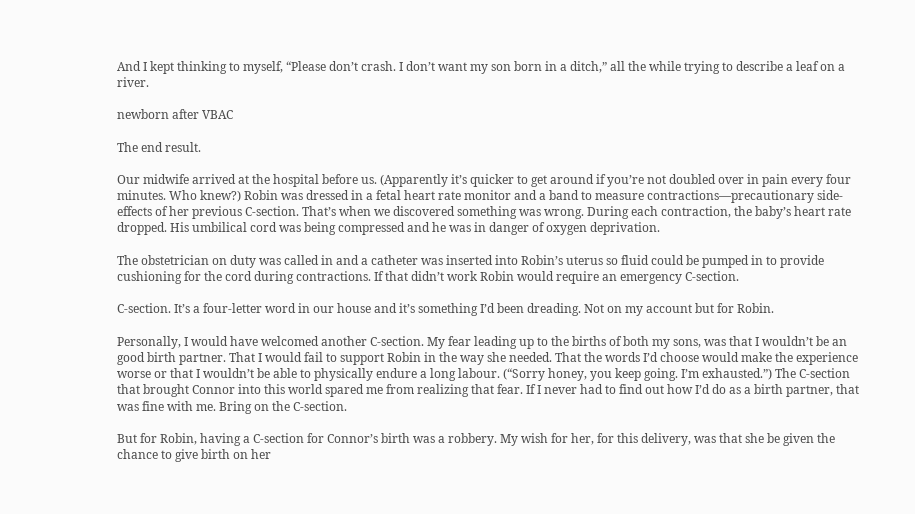And I kept thinking to myself, “Please don’t crash. I don’t want my son born in a ditch,” all the while trying to describe a leaf on a river.

newborn after VBAC

The end result.

Our midwife arrived at the hospital before us. (Apparently it’s quicker to get around if you’re not doubled over in pain every four minutes. Who knew?) Robin was dressed in a fetal heart rate monitor and a band to measure contractions—precautionary side-effects of her previous C-section. That’s when we discovered something was wrong. During each contraction, the baby’s heart rate dropped. His umbilical cord was being compressed and he was in danger of oxygen deprivation.

The obstetrician on duty was called in and a catheter was inserted into Robin’s uterus so fluid could be pumped in to provide cushioning for the cord during contractions. If that didn’t work Robin would require an emergency C-section.

C-section. It’s a four-letter word in our house and it’s something I’d been dreading. Not on my account but for Robin.

Personally, I would have welcomed another C-section. My fear leading up to the births of both my sons, was that I wouldn’t be an good birth partner. That I would fail to support Robin in the way she needed. That the words I’d choose would make the experience worse or that I wouldn’t be able to physically endure a long labour. (“Sorry honey, you keep going. I’m exhausted.”) The C-section that brought Connor into this world spared me from realizing that fear. If I never had to find out how I’d do as a birth partner, that was fine with me. Bring on the C-section.

But for Robin, having a C-section for Connor’s birth was a robbery. My wish for her, for this delivery, was that she be given the chance to give birth on her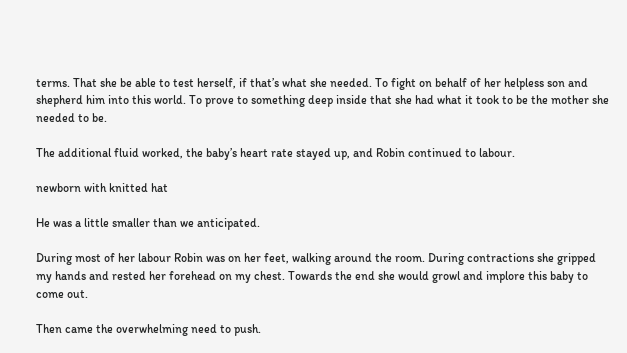terms. That she be able to test herself, if that’s what she needed. To fight on behalf of her helpless son and shepherd him into this world. To prove to something deep inside that she had what it took to be the mother she needed to be.

The additional fluid worked, the baby’s heart rate stayed up, and Robin continued to labour.

newborn with knitted hat

He was a little smaller than we anticipated.

During most of her labour Robin was on her feet, walking around the room. During contractions she gripped my hands and rested her forehead on my chest. Towards the end she would growl and implore this baby to come out.

Then came the overwhelming need to push.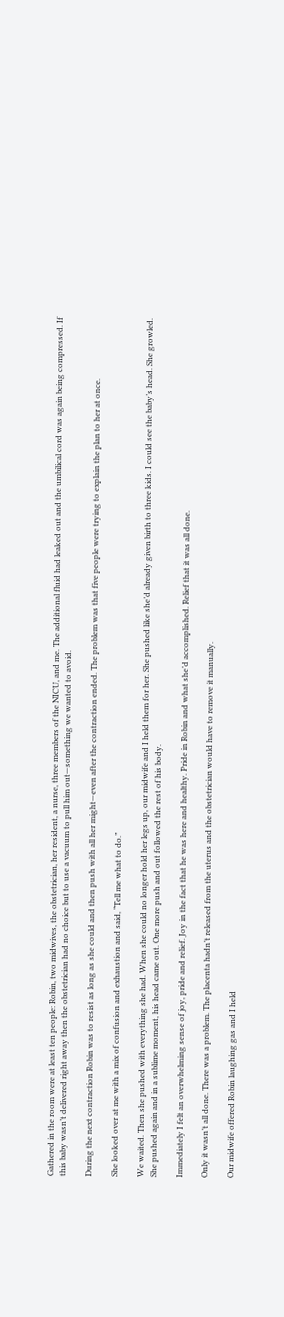Gathered in the room were at least ten people: Robin, two midwives, the obstetrician, her resident, a nurse, three members of the NICU, and me. The additional fluid had leaked out and the umbilical cord was again being compressed. If this baby wasn’t delivered right away then the obstetrician had no choice but to use a vacuum to pull him out—something we wanted to avoid.

During the next contraction Robin was to resist as long as she could and then push with all her might—even after the contraction ended. The problem was that five people were trying to explain the plan to her at once.

She looked over at me with a mix of confusion and exhaustion and said, “Tell me what to do.”

We waited. Then she pushed with everything she had. When she could no longer hold her legs up, our midwife and I held them for her. She pushed like she’d already given birth to three kids. I could see the baby’s head. She growled. She pushed again and in a sublime moment, his head came out. One more push and out followed the rest of his body.

Immediately I felt an overwhelming sense of joy, pride and relief. Joy in the fact that he was here and healthy. Pride in Robin and what she’d accomplished. Relief that it was all done.

Only it wasn’t all done. There was a problem. The placenta hadn’t released from the uterus and the obstetrician would have to remove it manually.

Our midwife offered Robin laughing gas and I held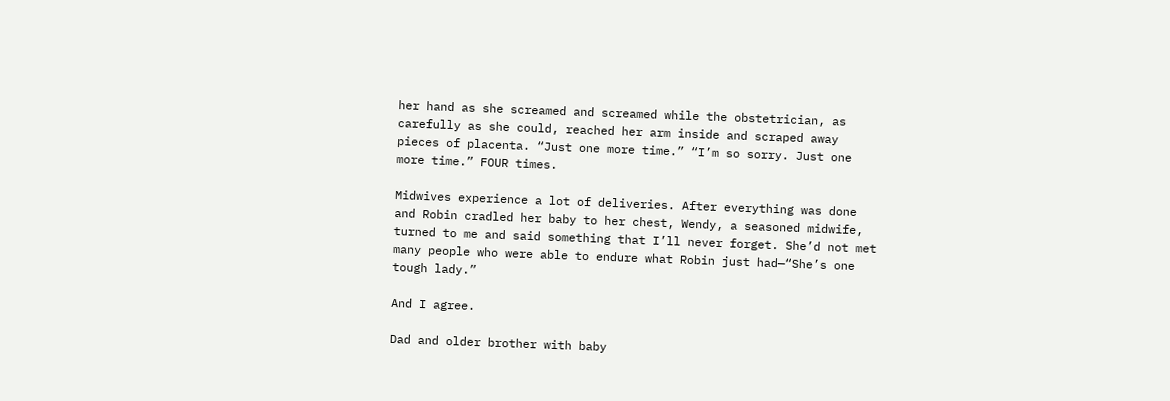her hand as she screamed and screamed while the obstetrician, as carefully as she could, reached her arm inside and scraped away pieces of placenta. “Just one more time.” “I’m so sorry. Just one more time.” FOUR times.

Midwives experience a lot of deliveries. After everything was done and Robin cradled her baby to her chest, Wendy, a seasoned midwife, turned to me and said something that I’ll never forget. She’d not met many people who were able to endure what Robin just had—“She’s one tough lady.”

And I agree.

Dad and older brother with baby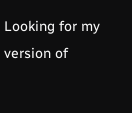Looking for my version of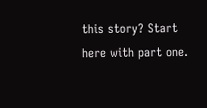this story? Start here with part one.